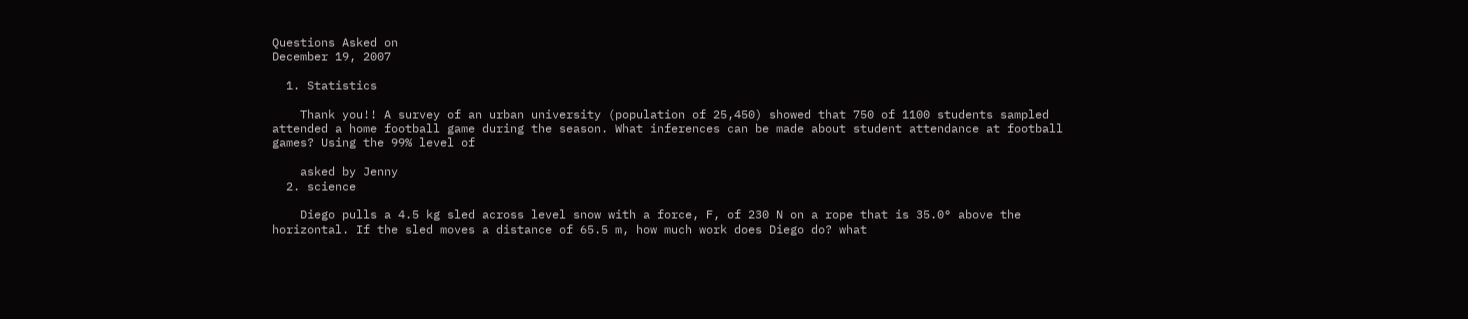Questions Asked on
December 19, 2007

  1. Statistics

    Thank you!! A survey of an urban university (population of 25,450) showed that 750 of 1100 students sampled attended a home football game during the season. What inferences can be made about student attendance at football games? Using the 99% level of

    asked by Jenny
  2. science

    Diego pulls a 4.5 kg sled across level snow with a force, F, of 230 N on a rope that is 35.0° above the horizontal. If the sled moves a distance of 65.5 m, how much work does Diego do? what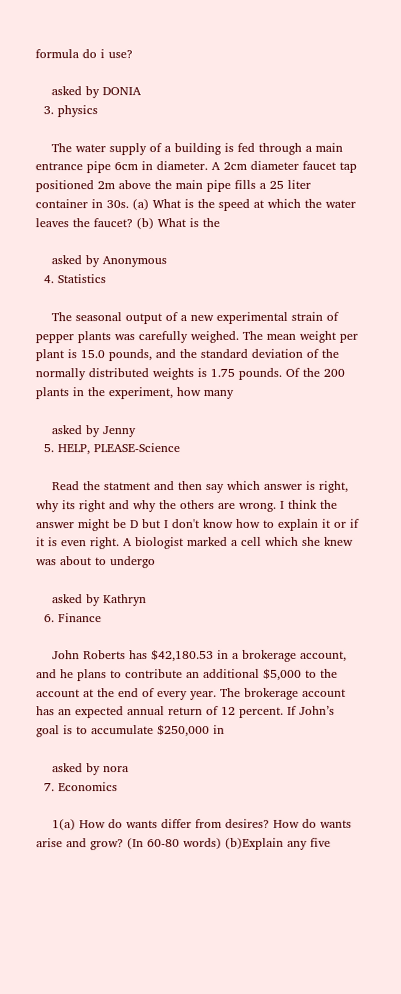formula do i use?

    asked by DONIA
  3. physics

    The water supply of a building is fed through a main entrance pipe 6cm in diameter. A 2cm diameter faucet tap positioned 2m above the main pipe fills a 25 liter container in 30s. (a) What is the speed at which the water leaves the faucet? (b) What is the

    asked by Anonymous
  4. Statistics

    The seasonal output of a new experimental strain of pepper plants was carefully weighed. The mean weight per plant is 15.0 pounds, and the standard deviation of the normally distributed weights is 1.75 pounds. Of the 200 plants in the experiment, how many

    asked by Jenny
  5. HELP, PLEASE-Science

    Read the statment and then say which answer is right, why its right and why the others are wrong. I think the answer might be D but I don't know how to explain it or if it is even right. A biologist marked a cell which she knew was about to undergo

    asked by Kathryn
  6. Finance

    John Roberts has $42,180.53 in a brokerage account, and he plans to contribute an additional $5,000 to the account at the end of every year. The brokerage account has an expected annual return of 12 percent. If John’s goal is to accumulate $250,000 in

    asked by nora
  7. Economics

    1(a) How do wants differ from desires? How do wants arise and grow? (In 60-80 words) (b)Explain any five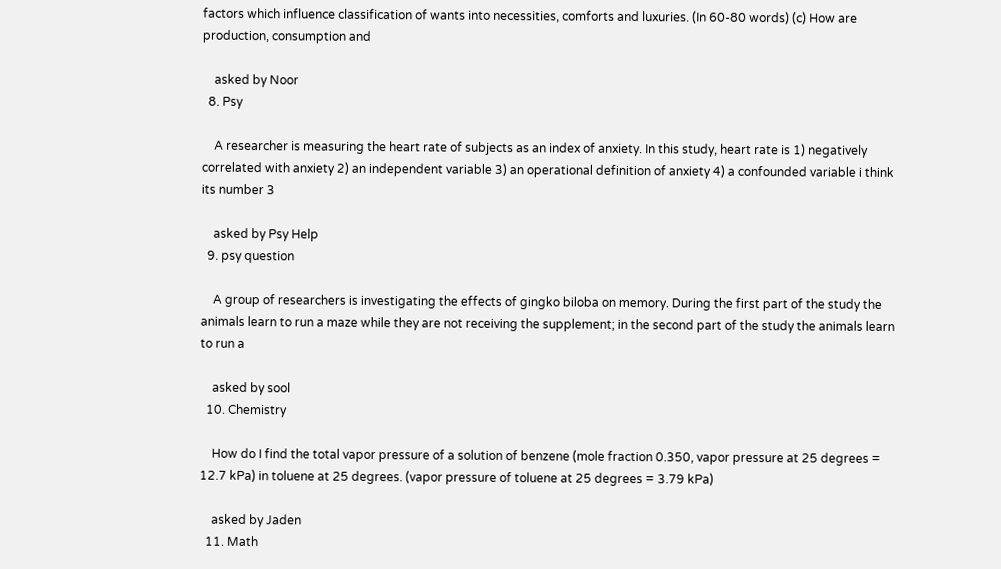factors which influence classification of wants into necessities, comforts and luxuries. (In 60-80 words) (c) How are production, consumption and

    asked by Noor
  8. Psy

    A researcher is measuring the heart rate of subjects as an index of anxiety. In this study, heart rate is 1) negatively correlated with anxiety 2) an independent variable 3) an operational definition of anxiety 4) a confounded variable i think its number 3

    asked by Psy Help
  9. psy question

    A group of researchers is investigating the effects of gingko biloba on memory. During the first part of the study the animals learn to run a maze while they are not receiving the supplement; in the second part of the study the animals learn to run a

    asked by sool
  10. Chemistry

    How do I find the total vapor pressure of a solution of benzene (mole fraction 0.350, vapor pressure at 25 degrees = 12.7 kPa) in toluene at 25 degrees. (vapor pressure of toluene at 25 degrees = 3.79 kPa)

    asked by Jaden
  11. Math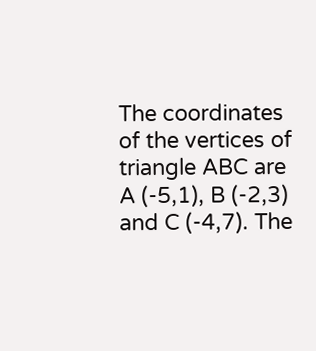The coordinates of the vertices of triangle ABC are A (-5,1), B (-2,3) and C (-4,7). The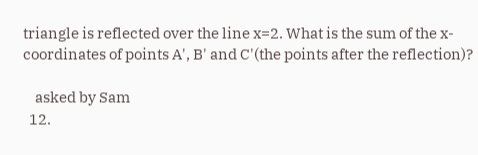triangle is reflected over the line x=2. What is the sum of the x-coordinates of points A', B' and C'(the points after the reflection)?

    asked by Sam
  12.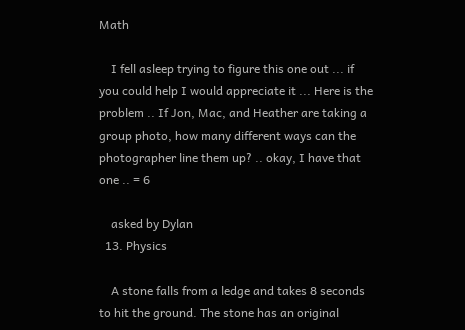Math

    I fell asleep trying to figure this one out ... if you could help I would appreciate it ... Here is the problem .. If Jon, Mac, and Heather are taking a group photo, how many different ways can the photographer line them up? .. okay, I have that one .. = 6

    asked by Dylan
  13. Physics

    A stone falls from a ledge and takes 8 seconds to hit the ground. The stone has an original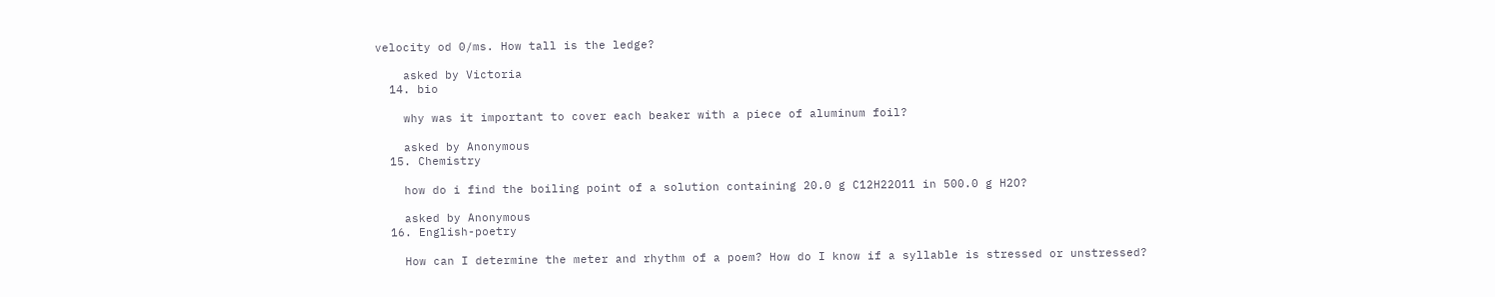velocity od 0/ms. How tall is the ledge?

    asked by Victoria
  14. bio

    why was it important to cover each beaker with a piece of aluminum foil?

    asked by Anonymous
  15. Chemistry

    how do i find the boiling point of a solution containing 20.0 g C12H22O11 in 500.0 g H2O?

    asked by Anonymous
  16. English-poetry

    How can I determine the meter and rhythm of a poem? How do I know if a syllable is stressed or unstressed?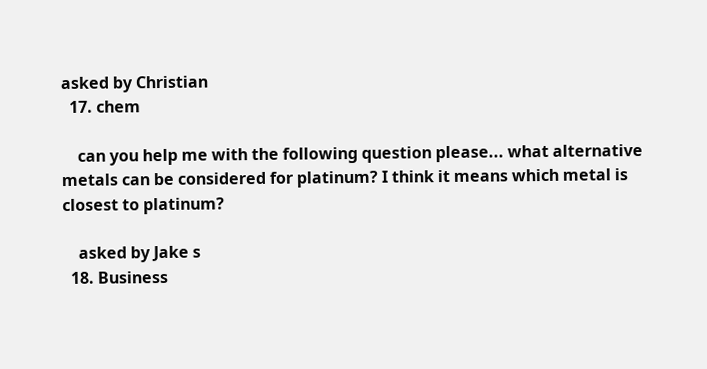asked by Christian
  17. chem

    can you help me with the following question please... what alternative metals can be considered for platinum? I think it means which metal is closest to platinum?

    asked by Jake s
  18. Business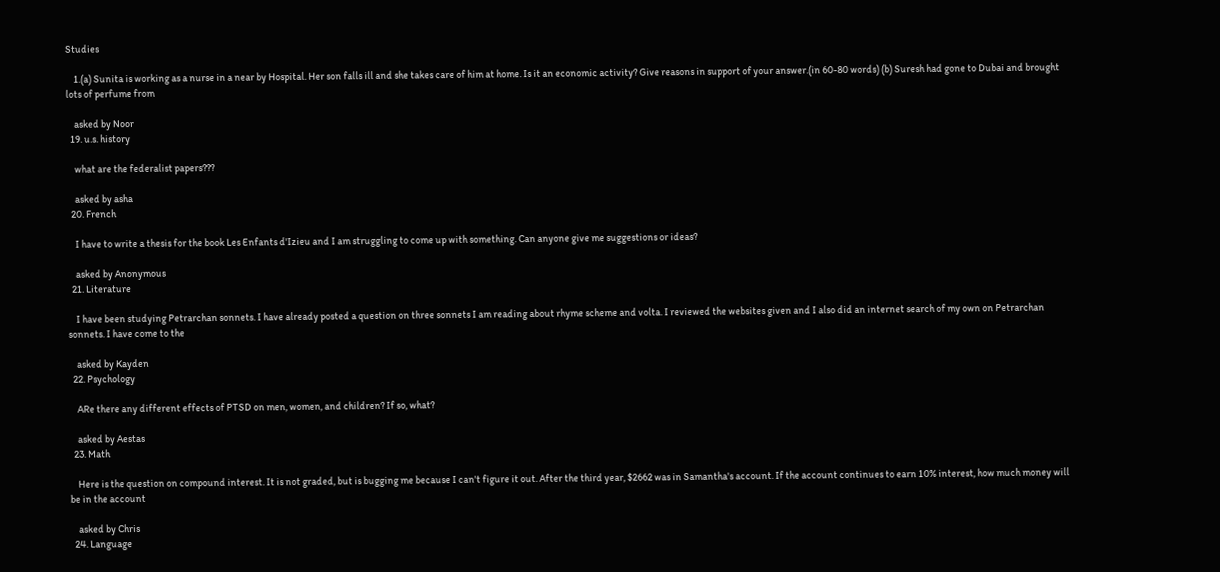Studies

    1.(a) Sunita is working as a nurse in a near by Hospital. Her son falls ill and she takes care of him at home. Is it an economic activity? Give reasons in support of your answer.(in 60-80 words) (b) Suresh had gone to Dubai and brought lots of perfume from

    asked by Noor
  19. u.s. history

    what are the federalist papers???

    asked by asha
  20. French

    I have to write a thesis for the book Les Enfants d'Izieu and I am struggling to come up with something. Can anyone give me suggestions or ideas?

    asked by Anonymous
  21. Literature

    I have been studying Petrarchan sonnets. I have already posted a question on three sonnets I am reading about rhyme scheme and volta. I reviewed the websites given and I also did an internet search of my own on Petrarchan sonnets. I have come to the

    asked by Kayden
  22. Psychology

    ARe there any different effects of PTSD on men, women, and children? If so, what?

    asked by Aestas
  23. Math

    Here is the question on compound interest. It is not graded, but is bugging me because I can't figure it out. After the third year, $2662 was in Samantha's account. If the account continues to earn 10% interest, how much money will be in the account

    asked by Chris
  24. Language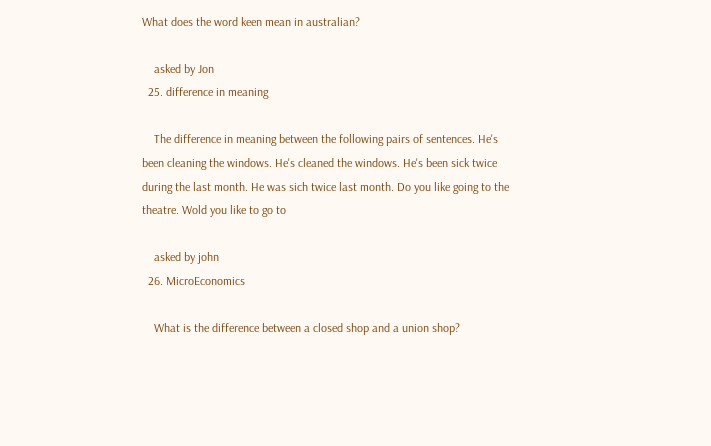What does the word keen mean in australian?

    asked by Jon
  25. difference in meaning

    The difference in meaning between the following pairs of sentences. He's been cleaning the windows. He's cleaned the windows. He's been sick twice during the last month. He was sich twice last month. Do you like going to the theatre. Wold you like to go to

    asked by john
  26. MicroEconomics

    What is the difference between a closed shop and a union shop?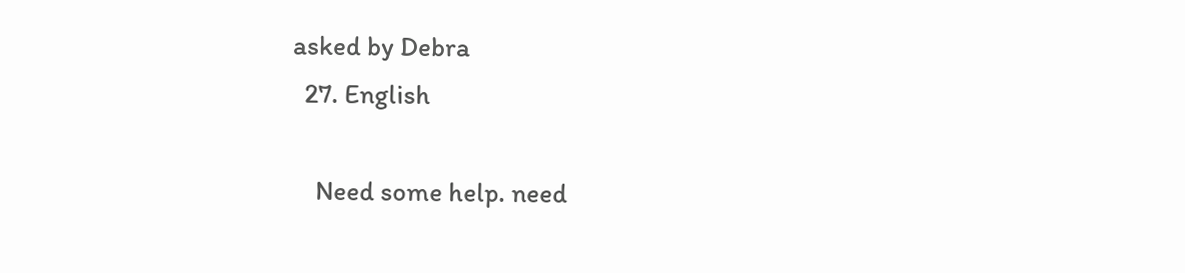asked by Debra
  27. English

    Need some help. need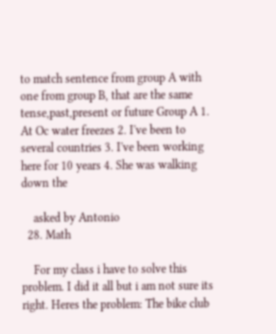to match sentence from group A with one from group B, that are the same tense,past,present or future Group A 1. At Oc water freezes 2. I've been to several countries 3. I've been working here for 10 years 4. She was walking down the

    asked by Antonio
  28. Math

    For my class i have to solve this problem. I did it all but i am not sure its right. Heres the problem: The bike club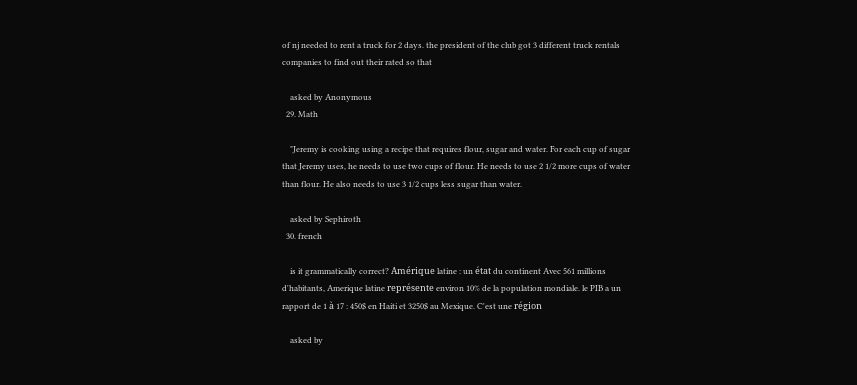of nj needed to rent a truck for 2 days. the president of the club got 3 different truck rentals companies to find out their rated so that

    asked by Anonymous
  29. Math

    "Jeremy is cooking using a recipe that requires flour, sugar and water. For each cup of sugar that Jeremy uses, he needs to use two cups of flour. He needs to use 2 1/2 more cups of water than flour. He also needs to use 3 1/2 cups less sugar than water.

    asked by Sephiroth
  30. french

    is it grammatically correct? Amérique latine : un état du continent Avec 561 millions d'habitants, Amerique latine représente environ 10% de la population mondiale. le PIB a un rapport de 1 à 17 : 450$ en Haiti et 3250$ au Mexique. C'est une région

    asked by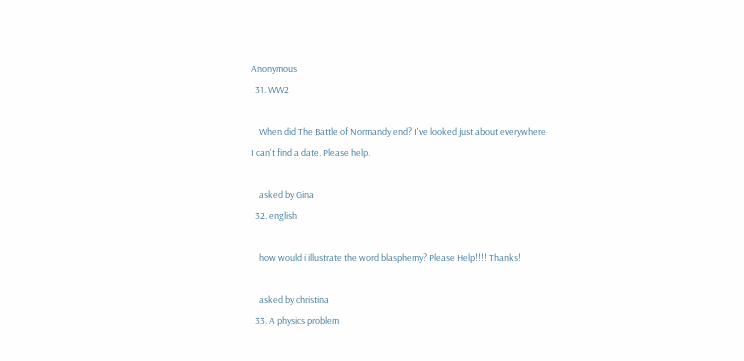Anonymous
  31. WW2

    When did The Battle of Normandy end? I've looked just about everywhere I can't find a date. Please help.

    asked by Gina
  32. english

    how would i illustrate the word blasphemy? Please Help!!!! Thanks!

    asked by christina
  33. A physics problem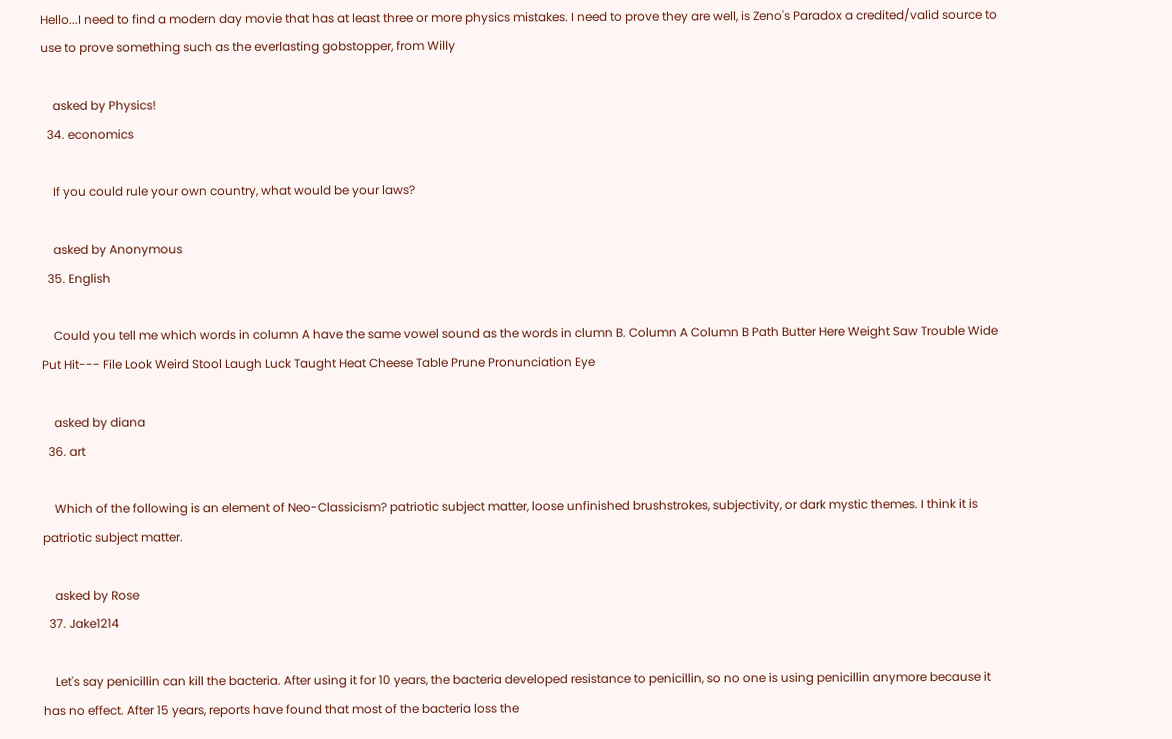Hello...I need to find a modern day movie that has at least three or more physics mistakes. I need to prove they are well, is Zeno's Paradox a credited/valid source to use to prove something such as the everlasting gobstopper, from Willy

    asked by Physics!
  34. economics

    If you could rule your own country, what would be your laws?

    asked by Anonymous
  35. English

    Could you tell me which words in column A have the same vowel sound as the words in clumn B. Column A Column B Path Butter Here Weight Saw Trouble Wide Put Hit--- File Look Weird Stool Laugh Luck Taught Heat Cheese Table Prune Pronunciation Eye

    asked by diana
  36. art

    Which of the following is an element of Neo-Classicism? patriotic subject matter, loose unfinished brushstrokes, subjectivity, or dark mystic themes. I think it is patriotic subject matter.

    asked by Rose
  37. Jake1214

    Let's say penicillin can kill the bacteria. After using it for 10 years, the bacteria developed resistance to penicillin, so no one is using penicillin anymore because it has no effect. After 15 years, reports have found that most of the bacteria loss the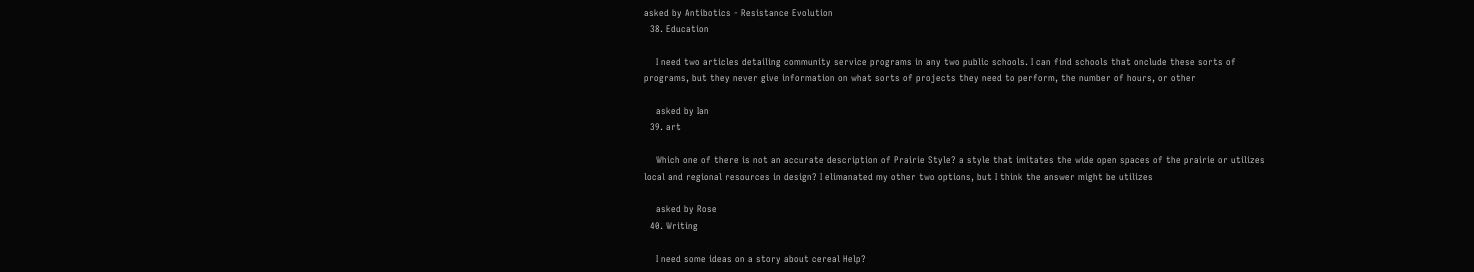asked by Antibotics - Resistance Evolution
  38. Education

    I need two articles detailing community service programs in any two public schools. I can find schools that onclude these sorts of programs, but they never give information on what sorts of projects they need to perform, the number of hours, or other

    asked by Ian
  39. art

    Which one of there is not an accurate description of Prairie Style? a style that imitates the wide open spaces of the prairie or utilizes local and regional resources in design? I elimanated my other two options, but I think the answer might be utilizes

    asked by Rose
  40. Writing

    I need some ideas on a story about cereal Help?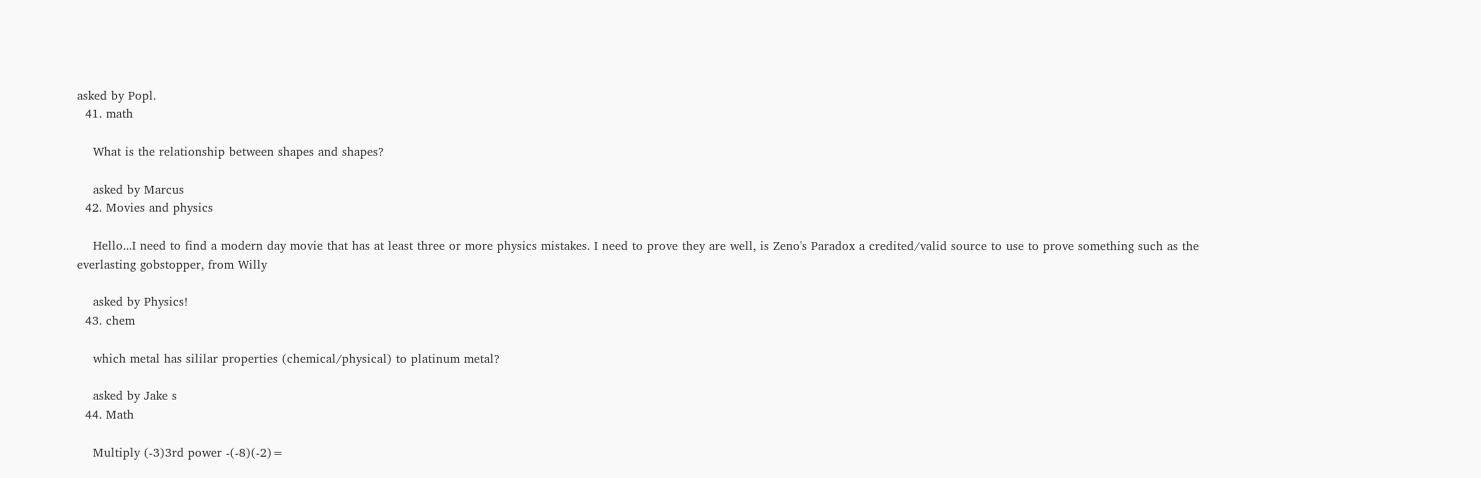asked by Popl.
  41. math

    What is the relationship between shapes and shapes?

    asked by Marcus
  42. Movies and physics

    Hello...I need to find a modern day movie that has at least three or more physics mistakes. I need to prove they are well, is Zeno's Paradox a credited/valid source to use to prove something such as the everlasting gobstopper, from Willy

    asked by Physics!
  43. chem

    which metal has sililar properties (chemical/physical) to platinum metal?

    asked by Jake s
  44. Math

    Multiply (-3)3rd power -(-8)(-2)=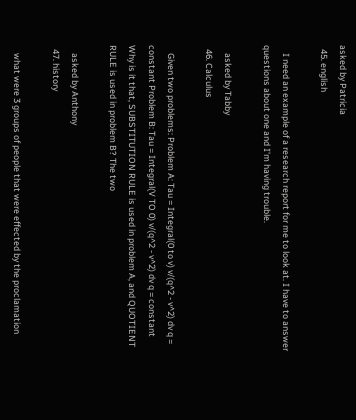asked by Patricia
  45. english

    I need an example of a research report for me to look at. I have to answer questions about one and I'm having trouble.

    asked by Tabby
  46. Calculus

    Given two problems: Problem A: Tau = Integral(0 to v) v/(q^2 - v^2) dv q = constant Problem B: Tau = Integral(V TO 0) v/(q^2 - v^2) dv q = constant Why is it that, SUBSTITUTION RULE is used in problem A, and QUOTIENT RULE is used in problem B? The two

    asked by Anthony
  47. history

    what were 3 groups of people that were effected by the proclamation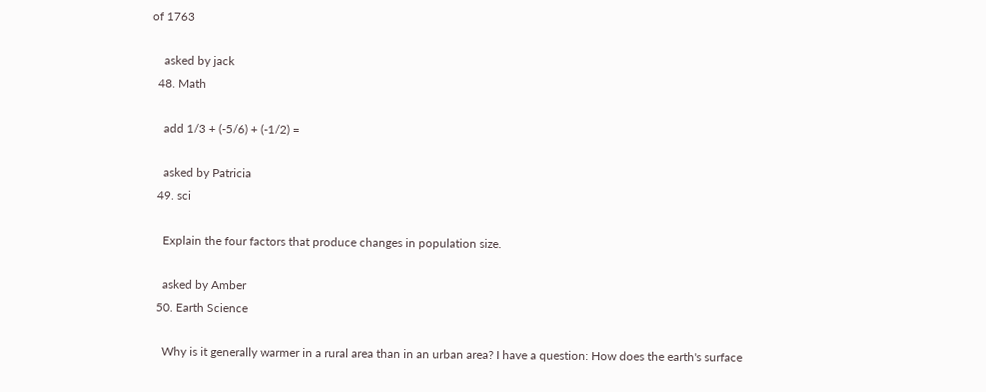of 1763

    asked by jack
  48. Math

    add 1/3 + (-5/6) + (-1/2) =

    asked by Patricia
  49. sci

    Explain the four factors that produce changes in population size.

    asked by Amber
  50. Earth Science

    Why is it generally warmer in a rural area than in an urban area? I have a question: How does the earth's surface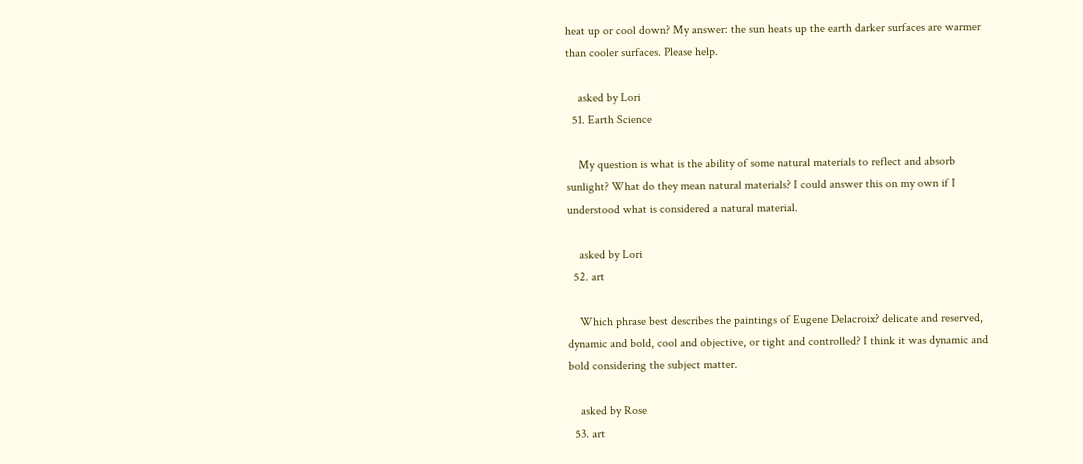heat up or cool down? My answer: the sun heats up the earth darker surfaces are warmer than cooler surfaces. Please help.

    asked by Lori
  51. Earth Science

    My question is what is the ability of some natural materials to reflect and absorb sunlight? What do they mean natural materials? I could answer this on my own if I understood what is considered a natural material.

    asked by Lori
  52. art

    Which phrase best describes the paintings of Eugene Delacroix? delicate and reserved, dynamic and bold, cool and objective, or tight and controlled? I think it was dynamic and bold considering the subject matter.

    asked by Rose
  53. art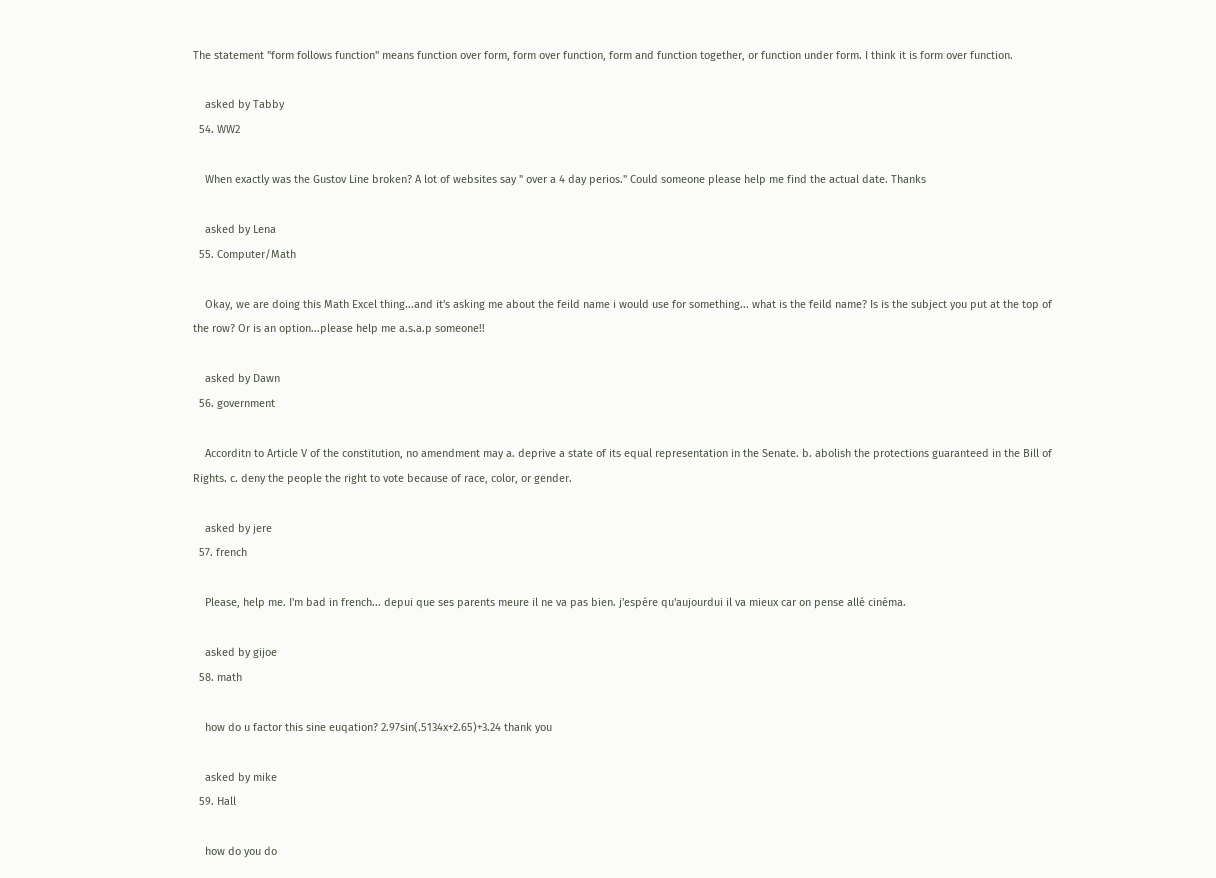The statement "form follows function" means function over form, form over function, form and function together, or function under form. I think it is form over function.

    asked by Tabby
  54. WW2

    When exactly was the Gustov Line broken? A lot of websites say " over a 4 day perios." Could someone please help me find the actual date. Thanks

    asked by Lena
  55. Computer/Math

    Okay, we are doing this Math Excel thing...and it's asking me about the feild name i would use for something... what is the feild name? Is is the subject you put at the top of the row? Or is an option...please help me a.s.a.p someone!!

    asked by Dawn
  56. government

    Accorditn to Article V of the constitution, no amendment may a. deprive a state of its equal representation in the Senate. b. abolish the protections guaranteed in the Bill of Rights. c. deny the people the right to vote because of race, color, or gender.

    asked by jere
  57. french

    Please, help me. I'm bad in french... depui que ses parents meure il ne va pas bien. j'espére qu'aujourdui il va mieux car on pense allé cinéma.

    asked by gijoe
  58. math

    how do u factor this sine euqation? 2.97sin(.5134x+2.65)+3.24 thank you

    asked by mike
  59. Hall

    how do you do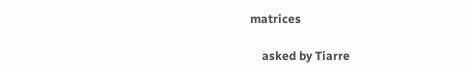matrices

    asked by Tiarre